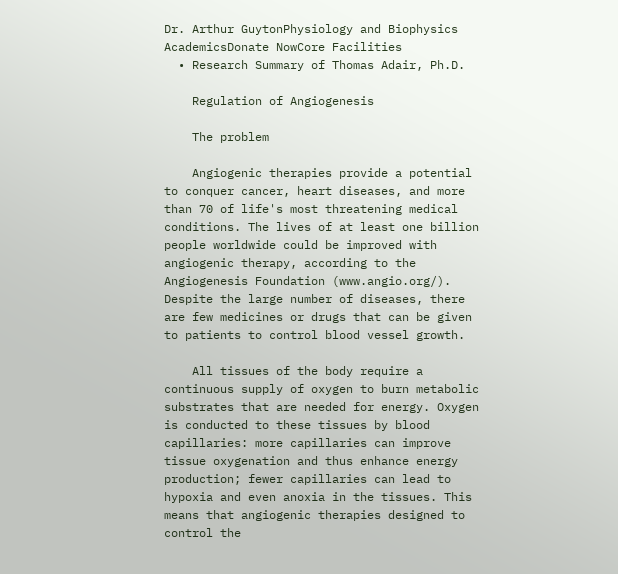Dr. Arthur GuytonPhysiology and Biophysics AcademicsDonate NowCore Facilities
  • Research Summary of Thomas Adair, Ph.D.

    Regulation of Angiogenesis

    The problem

    Angiogenic therapies provide a potential to conquer cancer, heart diseases, and more than 70 of life's most threatening medical conditions. The lives of at least one billion people worldwide could be improved with angiogenic therapy, according to the Angiogenesis Foundation (www.angio.org/). Despite the large number of diseases, there are few medicines or drugs that can be given to patients to control blood vessel growth.

    All tissues of the body require a continuous supply of oxygen to burn metabolic substrates that are needed for energy. Oxygen is conducted to these tissues by blood capillaries: more capillaries can improve tissue oxygenation and thus enhance energy production; fewer capillaries can lead to hypoxia and even anoxia in the tissues. This means that angiogenic therapies designed to control the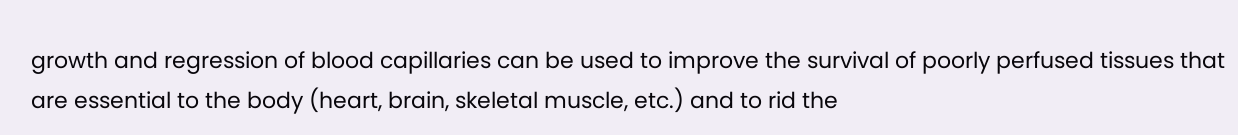growth and regression of blood capillaries can be used to improve the survival of poorly perfused tissues that are essential to the body (heart, brain, skeletal muscle, etc.) and to rid the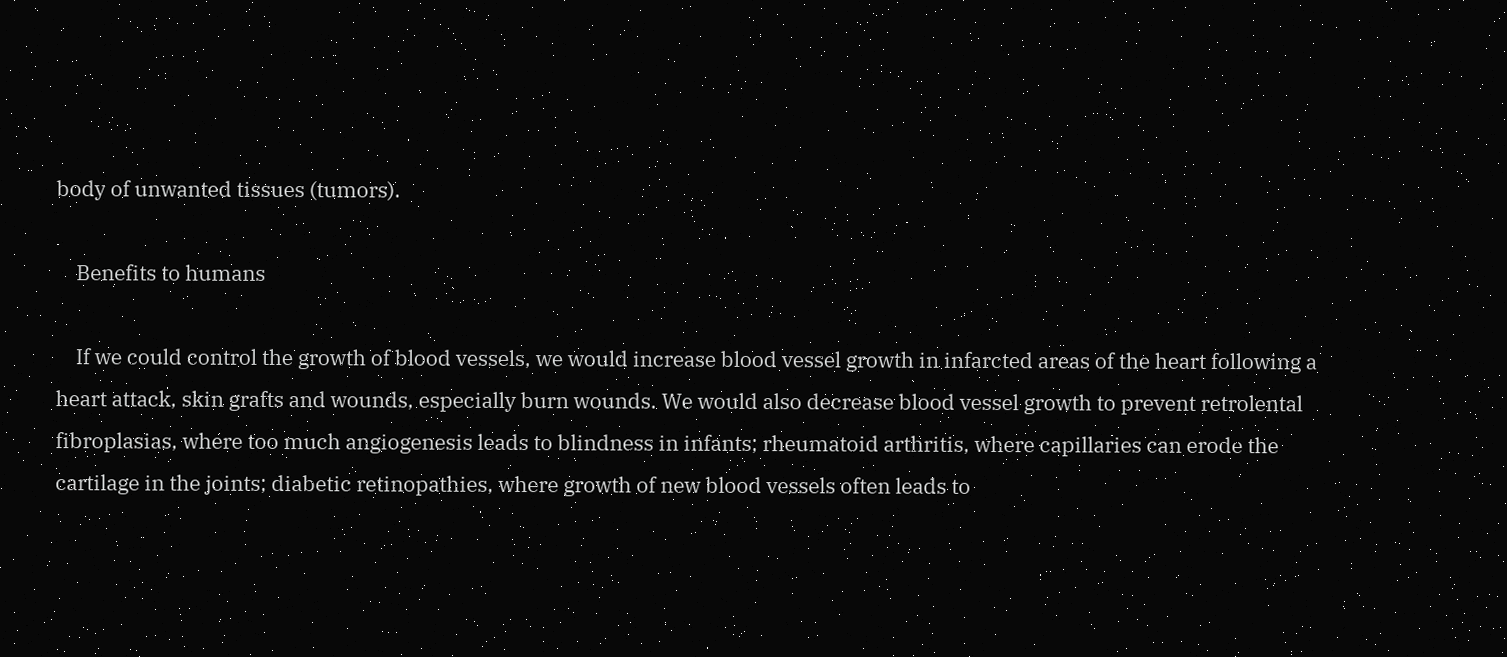body of unwanted tissues (tumors).

    Benefits to humans

    If we could control the growth of blood vessels, we would increase blood vessel growth in infarcted areas of the heart following a heart attack, skin grafts and wounds, especially burn wounds. We would also decrease blood vessel growth to prevent retrolental fibroplasias, where too much angiogenesis leads to blindness in infants; rheumatoid arthritis, where capillaries can erode the cartilage in the joints; diabetic retinopathies, where growth of new blood vessels often leads to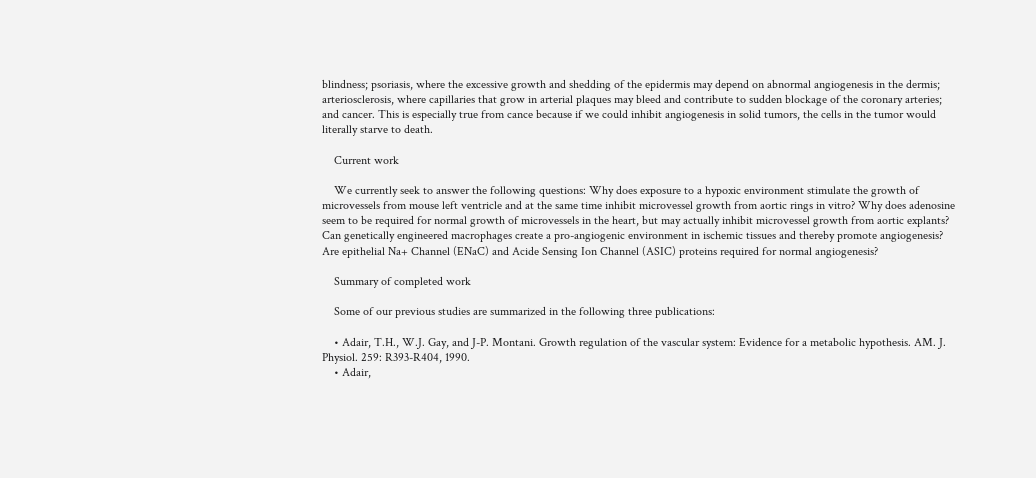blindness; psoriasis, where the excessive growth and shedding of the epidermis may depend on abnormal angiogenesis in the dermis; arteriosclerosis, where capillaries that grow in arterial plaques may bleed and contribute to sudden blockage of the coronary arteries; and cancer. This is especially true from cance because if we could inhibit angiogenesis in solid tumors, the cells in the tumor would literally starve to death.

    Current work

    We currently seek to answer the following questions: Why does exposure to a hypoxic environment stimulate the growth of microvessels from mouse left ventricle and at the same time inhibit microvessel growth from aortic rings in vitro? Why does adenosine seem to be required for normal growth of microvessels in the heart, but may actually inhibit microvessel growth from aortic explants? Can genetically engineered macrophages create a pro-angiogenic environment in ischemic tissues and thereby promote angiogenesis? Are epithelial Na+ Channel (ENaC) and Acide Sensing Ion Channel (ASIC) proteins required for normal angiogenesis?

    Summary of completed work

    Some of our previous studies are summarized in the following three publications:

    • Adair, T.H., W.J. Gay, and J-P. Montani. Growth regulation of the vascular system: Evidence for a metabolic hypothesis. AM. J. Physiol. 259: R393-R404, 1990.
    • Adair,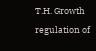T.H. Growth regulation of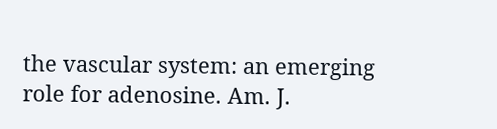the vascular system: an emerging role for adenosine. Am. J.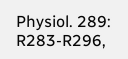Physiol. 289: R283-R296,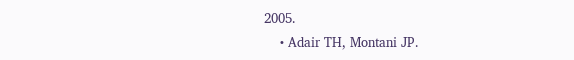2005.
    • Adair TH, Montani JP.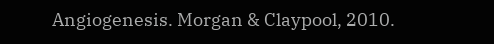Angiogenesis. Morgan & Claypool, 2010.